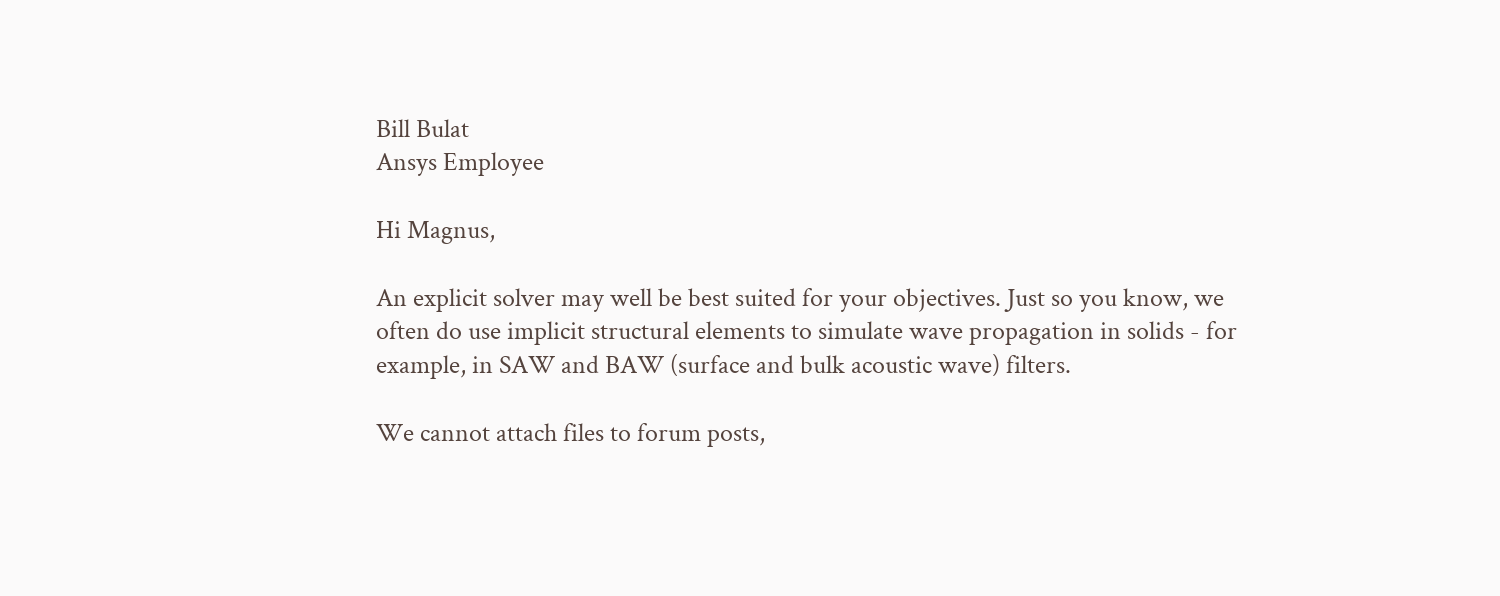Bill Bulat
Ansys Employee

Hi Magnus,

An explicit solver may well be best suited for your objectives. Just so you know, we often do use implicit structural elements to simulate wave propagation in solids - for example, in SAW and BAW (surface and bulk acoustic wave) filters.

We cannot attach files to forum posts,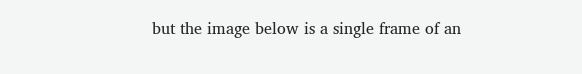but the image below is a single frame of an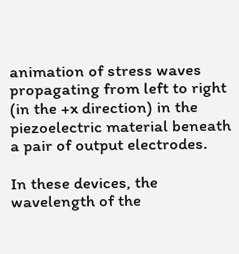animation of stress waves propagating from left to right (in the +x direction) in the piezoelectric material beneath a pair of output electrodes.

In these devices, the wavelength of the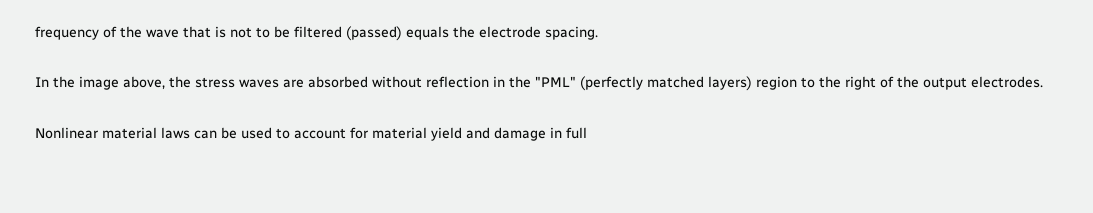frequency of the wave that is not to be filtered (passed) equals the electrode spacing.

In the image above, the stress waves are absorbed without reflection in the "PML" (perfectly matched layers) region to the right of the output electrodes.

Nonlinear material laws can be used to account for material yield and damage in full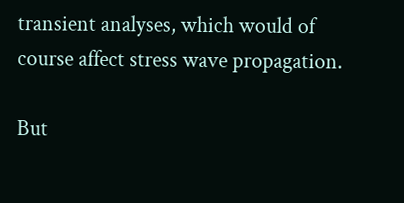transient analyses, which would of course affect stress wave propagation.

But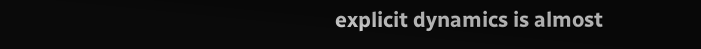explicit dynamics is almost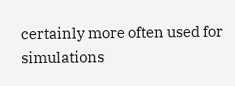certainly more often used for simulations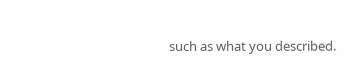such as what you described.